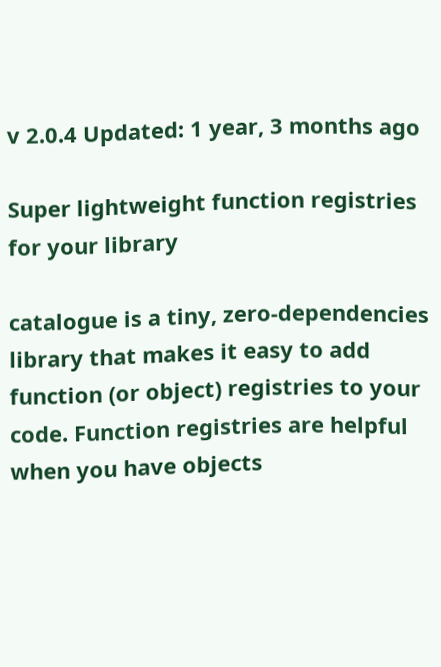v 2.0.4 Updated: 1 year, 3 months ago

Super lightweight function registries for your library

catalogue is a tiny, zero-dependencies library that makes it easy to add function (or object) registries to your code. Function registries are helpful when you have objects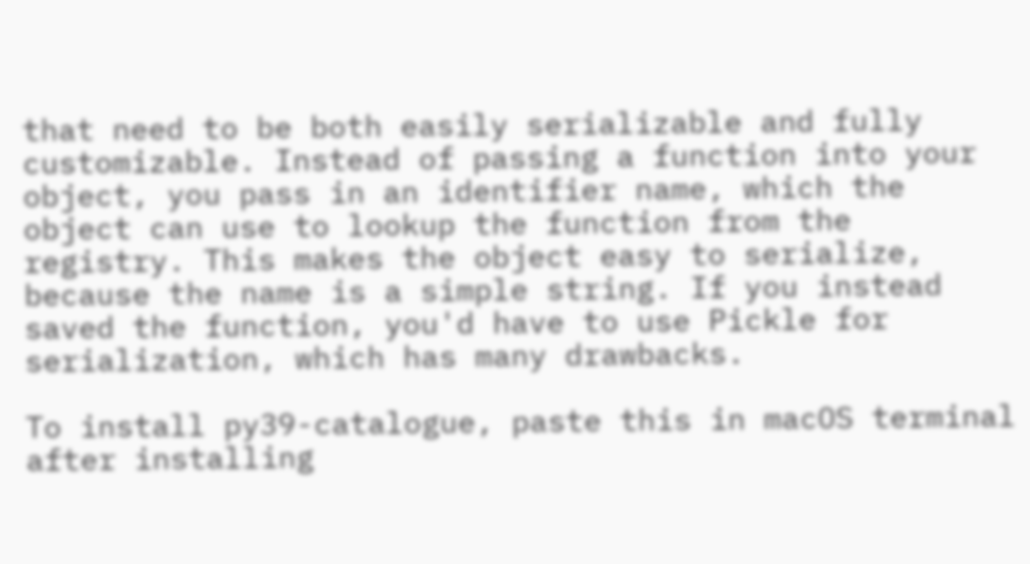that need to be both easily serializable and fully customizable. Instead of passing a function into your object, you pass in an identifier name, which the object can use to lookup the function from the registry. This makes the object easy to serialize, because the name is a simple string. If you instead saved the function, you'd have to use Pickle for serialization, which has many drawbacks.

To install py39-catalogue, paste this in macOS terminal after installing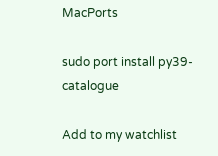MacPorts

sudo port install py39-catalogue

Add to my watchlist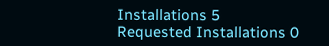Installations 5
Requested Installations 0